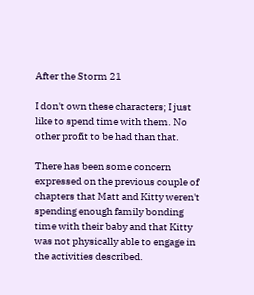After the Storm 21

I don't own these characters; I just like to spend time with them. No other profit to be had than that.

There has been some concern expressed on the previous couple of chapters that Matt and Kitty weren't spending enough family bonding time with their baby and that Kitty was not physically able to engage in the activities described.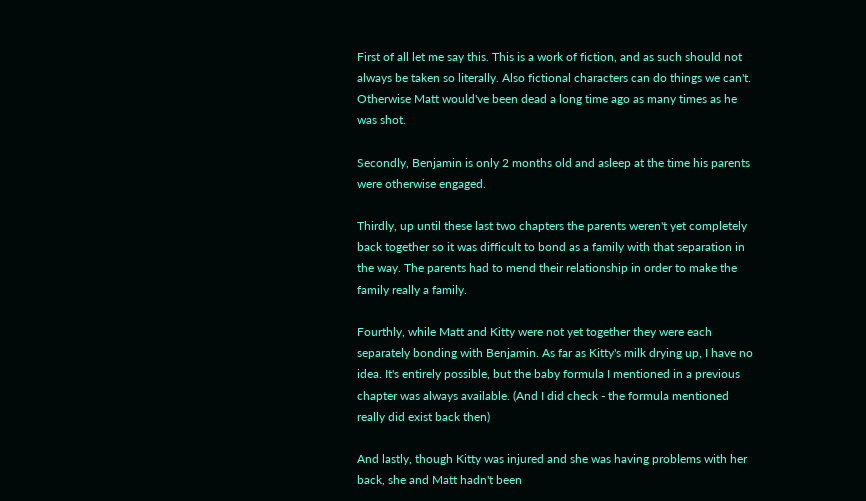First of all let me say this. This is a work of fiction, and as such should not always be taken so literally. Also fictional characters can do things we can't. Otherwise Matt would've been dead a long time ago as many times as he was shot.

Secondly, Benjamin is only 2 months old and asleep at the time his parents were otherwise engaged.

Thirdly, up until these last two chapters the parents weren't yet completely back together so it was difficult to bond as a family with that separation in the way. The parents had to mend their relationship in order to make the family really a family.

Fourthly, while Matt and Kitty were not yet together they were each separately bonding with Benjamin. As far as Kitty's milk drying up, I have no idea. It's entirely possible, but the baby formula I mentioned in a previous chapter was always available. (And I did check - the formula mentioned really did exist back then)

And lastly, though Kitty was injured and she was having problems with her back, she and Matt hadn't been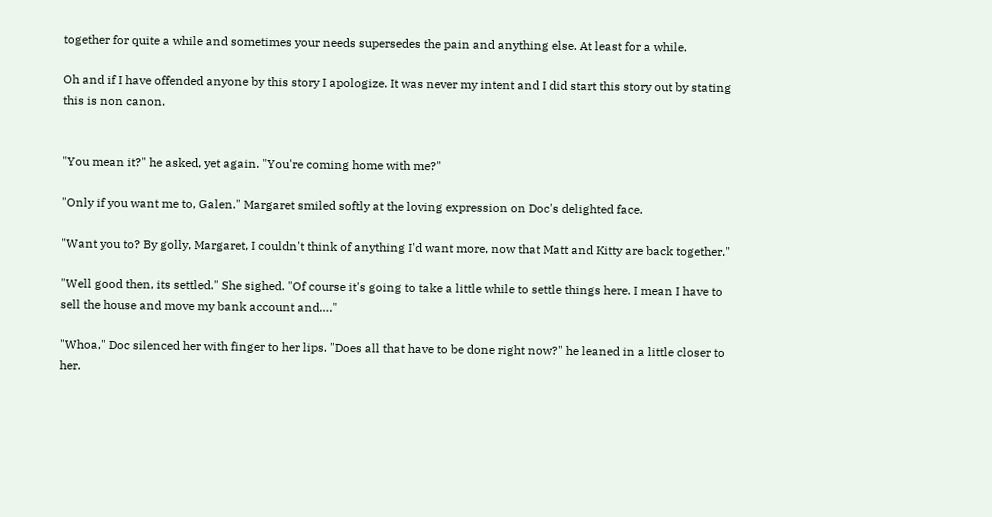together for quite a while and sometimes your needs supersedes the pain and anything else. At least for a while.

Oh and if I have offended anyone by this story I apologize. It was never my intent and I did start this story out by stating this is non canon.


"You mean it?" he asked, yet again. "You're coming home with me?"

"Only if you want me to, Galen." Margaret smiled softly at the loving expression on Doc's delighted face.

"Want you to? By golly, Margaret, I couldn't think of anything I'd want more, now that Matt and Kitty are back together."

"Well good then, its settled." She sighed. "Of course it's going to take a little while to settle things here. I mean I have to sell the house and move my bank account and…."

"Whoa," Doc silenced her with finger to her lips. "Does all that have to be done right now?" he leaned in a little closer to her.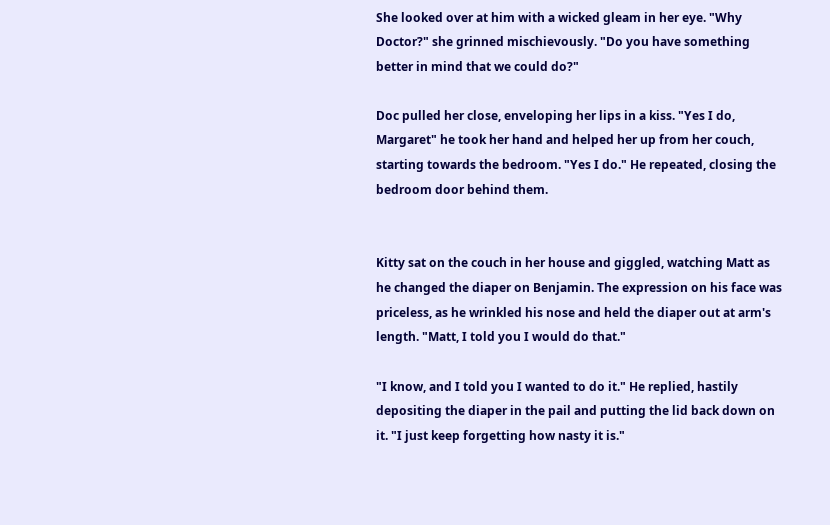She looked over at him with a wicked gleam in her eye. "Why Doctor?" she grinned mischievously. "Do you have something better in mind that we could do?"

Doc pulled her close, enveloping her lips in a kiss. "Yes I do, Margaret" he took her hand and helped her up from her couch, starting towards the bedroom. "Yes I do." He repeated, closing the bedroom door behind them.


Kitty sat on the couch in her house and giggled, watching Matt as he changed the diaper on Benjamin. The expression on his face was priceless, as he wrinkled his nose and held the diaper out at arm's length. "Matt, I told you I would do that."

"I know, and I told you I wanted to do it." He replied, hastily depositing the diaper in the pail and putting the lid back down on it. "I just keep forgetting how nasty it is."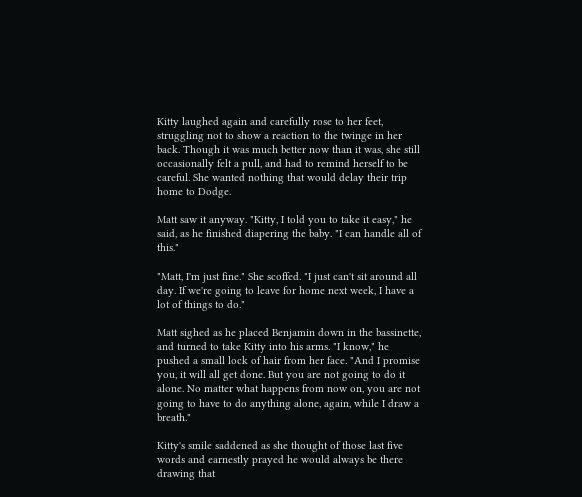Kitty laughed again and carefully rose to her feet, struggling not to show a reaction to the twinge in her back. Though it was much better now than it was, she still occasionally felt a pull, and had to remind herself to be careful. She wanted nothing that would delay their trip home to Dodge.

Matt saw it anyway. "Kitty, I told you to take it easy," he said, as he finished diapering the baby. "I can handle all of this."

"Matt, I'm just fine." She scoffed. "I just can't sit around all day. If we're going to leave for home next week, I have a lot of things to do."

Matt sighed as he placed Benjamin down in the bassinette, and turned to take Kitty into his arms. "I know," he pushed a small lock of hair from her face. "And I promise you, it will all get done. But you are not going to do it alone. No matter what happens from now on, you are not going to have to do anything alone, again, while I draw a breath."

Kitty's smile saddened as she thought of those last five words and earnestly prayed he would always be there drawing that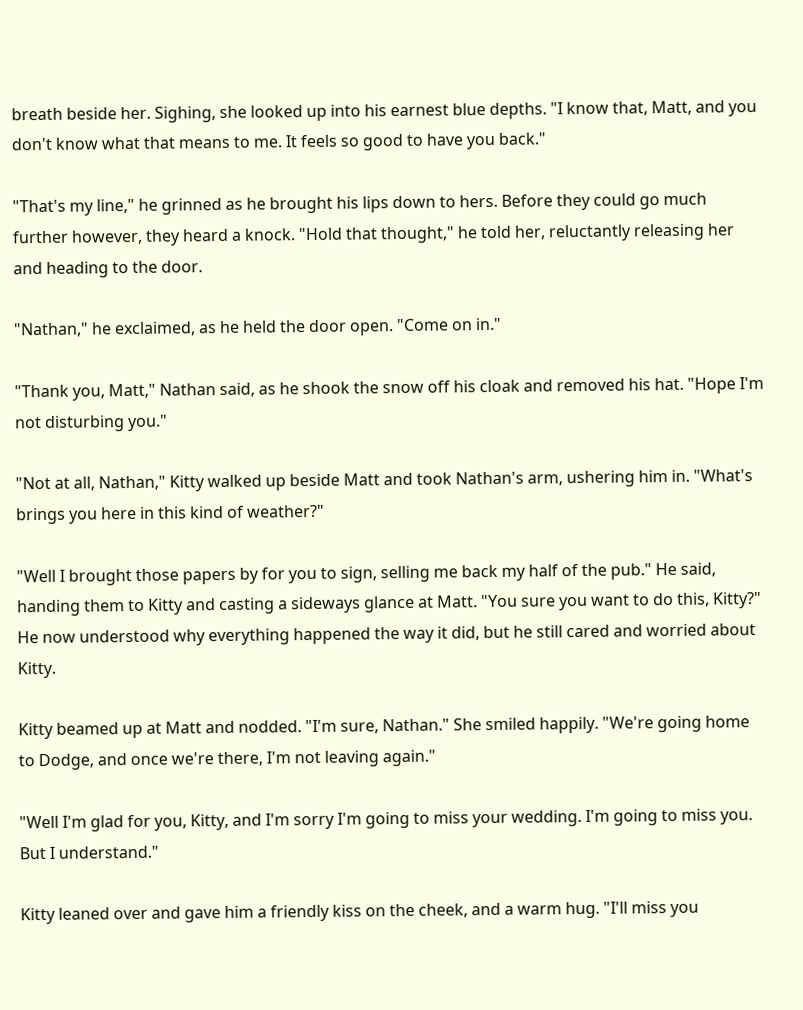breath beside her. Sighing, she looked up into his earnest blue depths. "I know that, Matt, and you don't know what that means to me. It feels so good to have you back."

"That's my line," he grinned as he brought his lips down to hers. Before they could go much further however, they heard a knock. "Hold that thought," he told her, reluctantly releasing her and heading to the door.

"Nathan," he exclaimed, as he held the door open. "Come on in."

"Thank you, Matt," Nathan said, as he shook the snow off his cloak and removed his hat. "Hope I'm not disturbing you."

"Not at all, Nathan," Kitty walked up beside Matt and took Nathan's arm, ushering him in. "What's brings you here in this kind of weather?"

"Well I brought those papers by for you to sign, selling me back my half of the pub." He said, handing them to Kitty and casting a sideways glance at Matt. "You sure you want to do this, Kitty?" He now understood why everything happened the way it did, but he still cared and worried about Kitty.

Kitty beamed up at Matt and nodded. "I'm sure, Nathan." She smiled happily. "We're going home to Dodge, and once we're there, I'm not leaving again."

"Well I'm glad for you, Kitty, and I'm sorry I'm going to miss your wedding. I'm going to miss you. But I understand."

Kitty leaned over and gave him a friendly kiss on the cheek, and a warm hug. "I'll miss you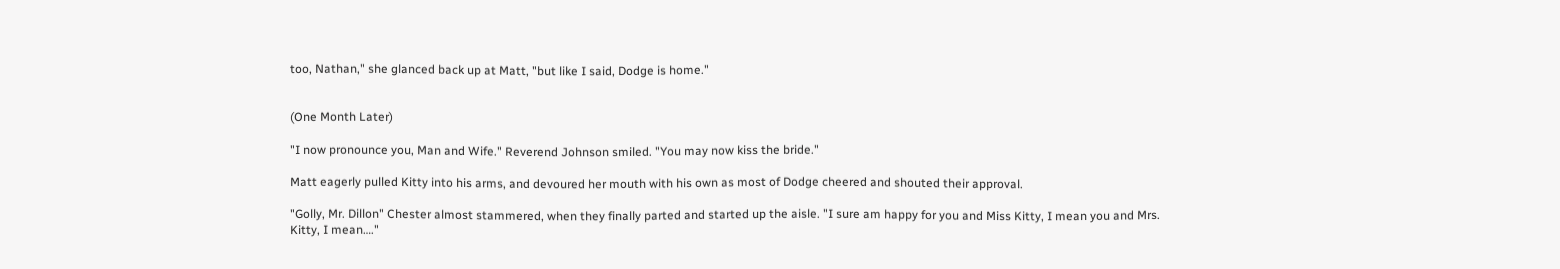too, Nathan," she glanced back up at Matt, "but like I said, Dodge is home."


(One Month Later)

"I now pronounce you, Man and Wife." Reverend Johnson smiled. "You may now kiss the bride."

Matt eagerly pulled Kitty into his arms, and devoured her mouth with his own as most of Dodge cheered and shouted their approval.

"Golly, Mr. Dillon" Chester almost stammered, when they finally parted and started up the aisle. "I sure am happy for you and Miss Kitty, I mean you and Mrs. Kitty, I mean…."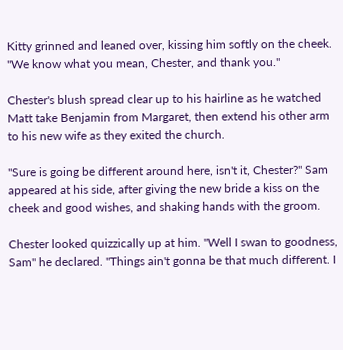Kitty grinned and leaned over, kissing him softly on the cheek. "We know what you mean, Chester, and thank you."

Chester's blush spread clear up to his hairline as he watched Matt take Benjamin from Margaret, then extend his other arm to his new wife as they exited the church.

"Sure is going be different around here, isn't it, Chester?" Sam appeared at his side, after giving the new bride a kiss on the cheek and good wishes, and shaking hands with the groom.

Chester looked quizzically up at him. "Well I swan to goodness, Sam" he declared. "Things ain't gonna be that much different. I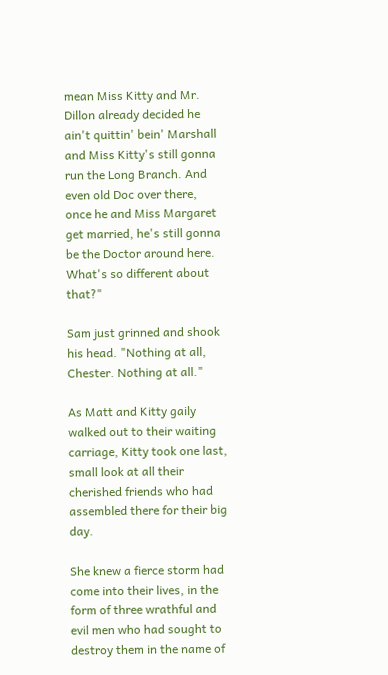mean Miss Kitty and Mr. Dillon already decided he ain't quittin' bein' Marshall and Miss Kitty's still gonna run the Long Branch. And even old Doc over there, once he and Miss Margaret get married, he's still gonna be the Doctor around here. What's so different about that?"

Sam just grinned and shook his head. "Nothing at all, Chester. Nothing at all."

As Matt and Kitty gaily walked out to their waiting carriage, Kitty took one last, small look at all their cherished friends who had assembled there for their big day.

She knew a fierce storm had come into their lives, in the form of three wrathful and evil men who had sought to destroy them in the name of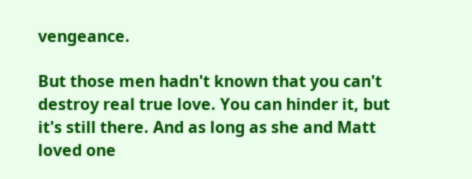vengeance.

But those men hadn't known that you can't destroy real true love. You can hinder it, but it's still there. And as long as she and Matt loved one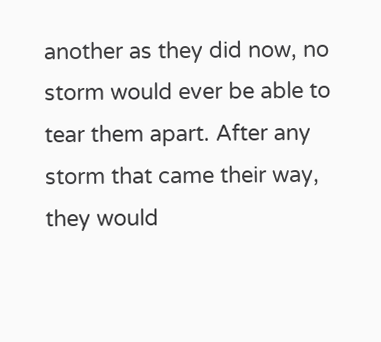another as they did now, no storm would ever be able to tear them apart. After any storm that came their way, they would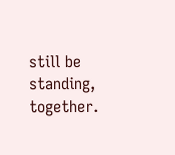still be standing, together.